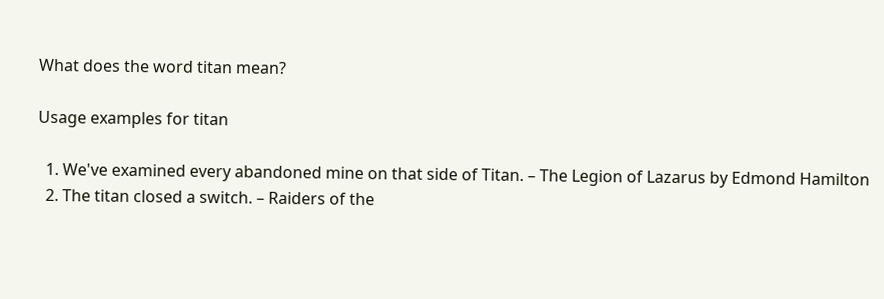What does the word titan mean?

Usage examples for titan

  1. We've examined every abandoned mine on that side of Titan. – The Legion of Lazarus by Edmond Hamilton
  2. The titan closed a switch. – Raiders of the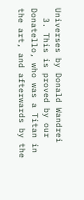Universes by Donald Wandrei
  3. This is proved by our Donatello, who was a Titan in the art, and afterwards by the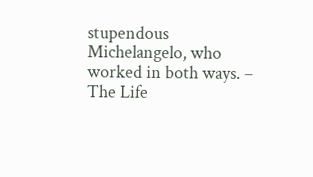stupendous Michelangelo, who worked in both ways. – The Life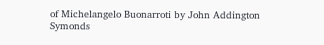of Michelangelo Buonarroti by John Addington Symonds